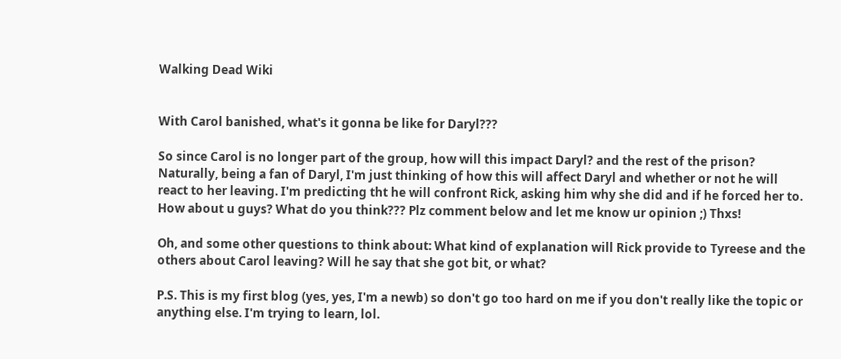Walking Dead Wiki


With Carol banished, what's it gonna be like for Daryl???

So since Carol is no longer part of the group, how will this impact Daryl? and the rest of the prison? Naturally, being a fan of Daryl, I'm just thinking of how this will affect Daryl and whether or not he will react to her leaving. I'm predicting tht he will confront Rick, asking him why she did and if he forced her to. How about u guys? What do you think??? Plz comment below and let me know ur opinion ;) Thxs!

Oh, and some other questions to think about: What kind of explanation will Rick provide to Tyreese and the others about Carol leaving? Will he say that she got bit, or what?

P.S. This is my first blog (yes, yes, I'm a newb) so don't go too hard on me if you don't really like the topic or anything else. I'm trying to learn, lol.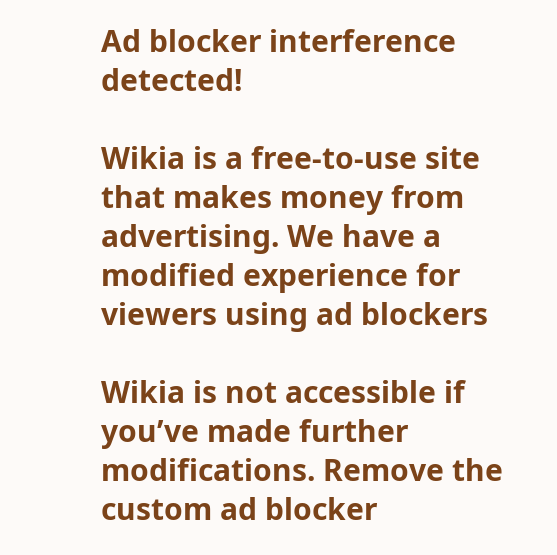Ad blocker interference detected!

Wikia is a free-to-use site that makes money from advertising. We have a modified experience for viewers using ad blockers

Wikia is not accessible if you’ve made further modifications. Remove the custom ad blocker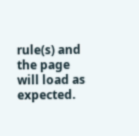rule(s) and the page will load as expected.